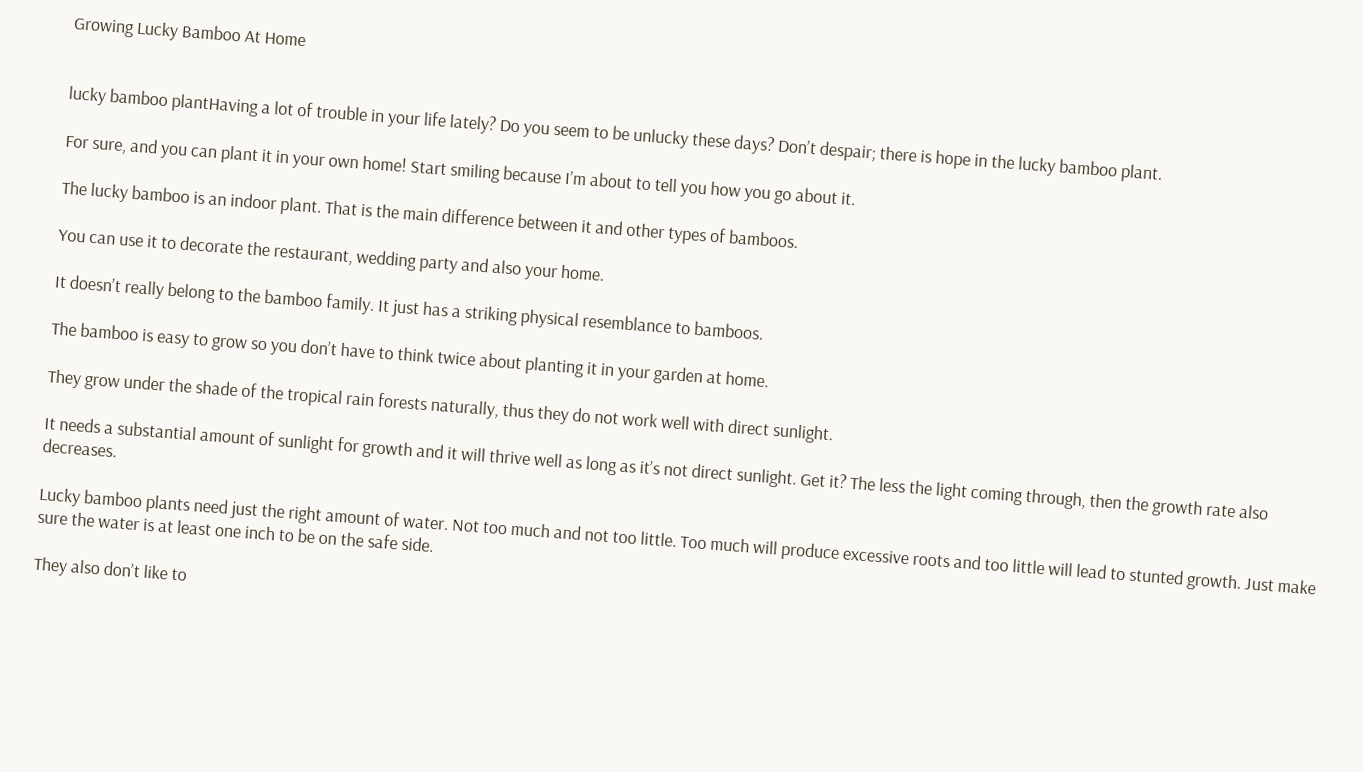Growing Lucky Bamboo At Home


lucky bamboo plantHaving a lot of trouble in your life lately? Do you seem to be unlucky these days? Don’t despair; there is hope in the lucky bamboo plant.

For sure, and you can plant it in your own home! Start smiling because I’m about to tell you how you go about it.

The lucky bamboo is an indoor plant. That is the main difference between it and other types of bamboos.

You can use it to decorate the restaurant, wedding party and also your home.

It doesn’t really belong to the bamboo family. It just has a striking physical resemblance to bamboos.

The bamboo is easy to grow so you don’t have to think twice about planting it in your garden at home.

They grow under the shade of the tropical rain forests naturally, thus they do not work well with direct sunlight.

It needs a substantial amount of sunlight for growth and it will thrive well as long as it’s not direct sunlight. Get it? The less the light coming through, then the growth rate also decreases.

Lucky bamboo plants need just the right amount of water. Not too much and not too little. Too much will produce excessive roots and too little will lead to stunted growth. Just make sure the water is at least one inch to be on the safe side.

They also don’t like to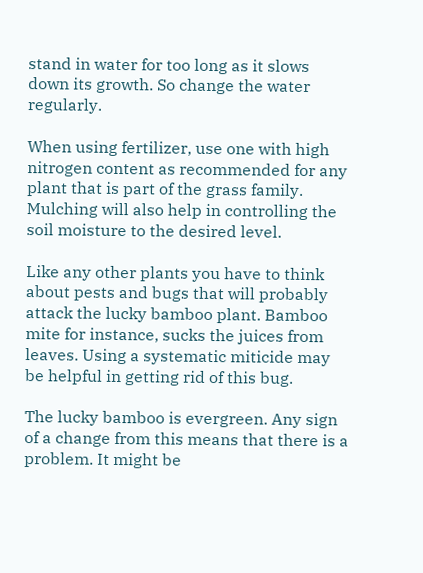stand in water for too long as it slows down its growth. So change the water regularly.

When using fertilizer, use one with high nitrogen content as recommended for any plant that is part of the grass family. Mulching will also help in controlling the soil moisture to the desired level.

Like any other plants you have to think about pests and bugs that will probably attack the lucky bamboo plant. Bamboo mite for instance, sucks the juices from leaves. Using a systematic miticide may be helpful in getting rid of this bug.

The lucky bamboo is evergreen. Any sign of a change from this means that there is a problem. It might be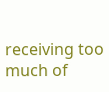receiving too much of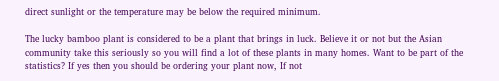direct sunlight or the temperature may be below the required minimum.

The lucky bamboo plant is considered to be a plant that brings in luck. Believe it or not but the Asian community take this seriously so you will find a lot of these plants in many homes. Want to be part of the statistics? If yes then you should be ordering your plant now, If not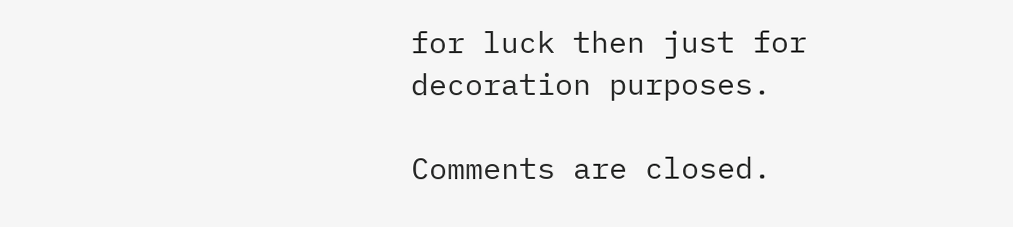for luck then just for decoration purposes.

Comments are closed.